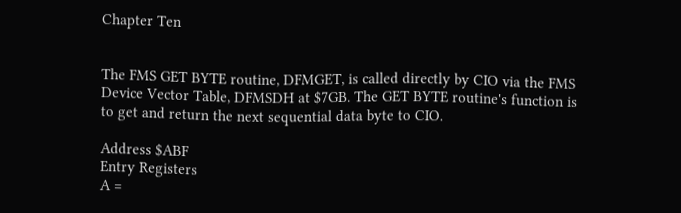Chapter Ten


The FMS GET BYTE routine, DFMGET, is called directly by CIO via the FMS Device Vector Table, DFMSDH at $7GB. The GET BYTE routine's function is to get and return the next sequential data byte to CIO.

Address $ABF
Entry Registers
A =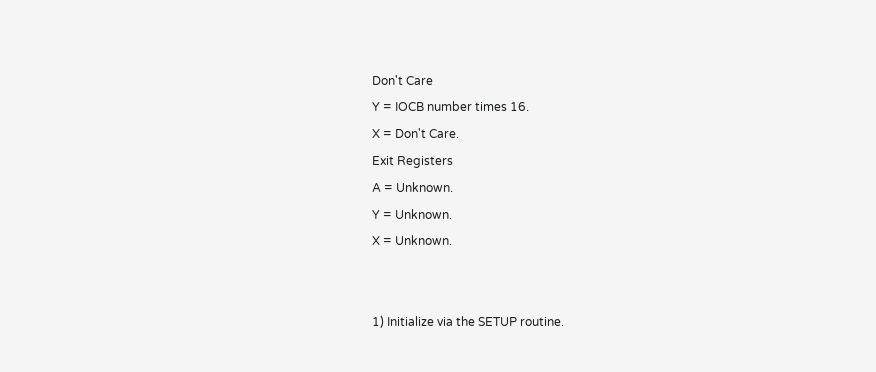Don't Care
Y = IOCB number times 16.
X = Don't Care.
Exit Registers
A = Unknown.
Y = Unknown.
X = Unknown.


1) Initialize via the SETUP routine.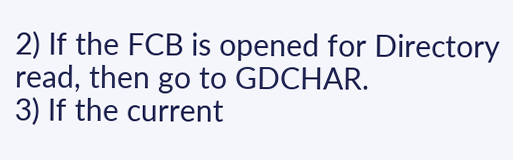2) If the FCB is opened for Directory read, then go to GDCHAR.
3) If the current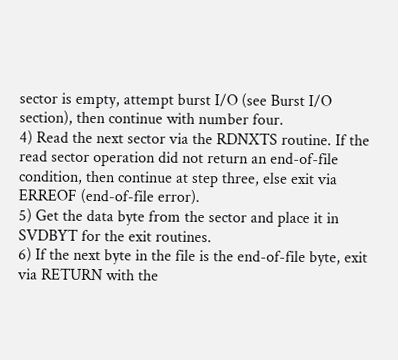sector is empty, attempt burst I/O (see Burst I/O section), then continue with number four.
4) Read the next sector via the RDNXTS routine. If the read sector operation did not return an end-of-file condition, then continue at step three, else exit via ERREOF (end-of-file error).
5) Get the data byte from the sector and place it in SVDBYT for the exit routines.
6) If the next byte in the file is the end-of-file byte, exit via RETURN with the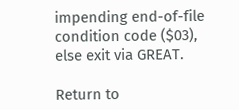impending end-of-file condition code ($03), else exit via GREAT.

Return to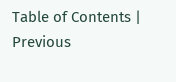Table of Contents | Previous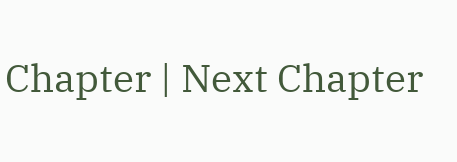Chapter | Next Chapter